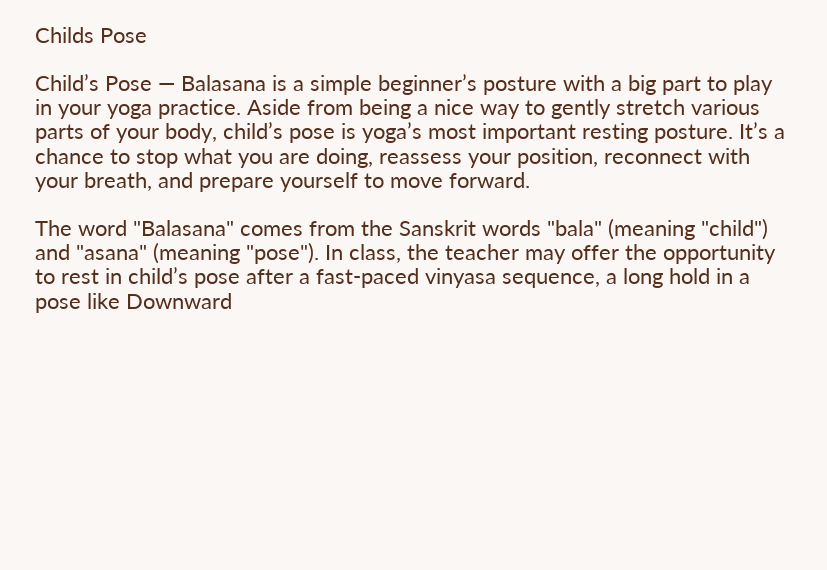Childs Pose

Child’s Pose — Balasana is a simple beginner’s posture with a big part to play in your yoga practice. Aside from being a nice way to gently stretch various parts of your body, child’s pose is yoga’s most important resting posture. It’s a chance to stop what you are doing, reassess your position, reconnect with your breath, and prepare yourself to move forward.

The word "Balasana" comes from the Sanskrit words "bala" (meaning "child") and "asana" (meaning "pose"). In class, the teacher may offer the opportunity to rest in child’s pose after a fast-paced vinyasa sequence, a long hold in a pose like Downward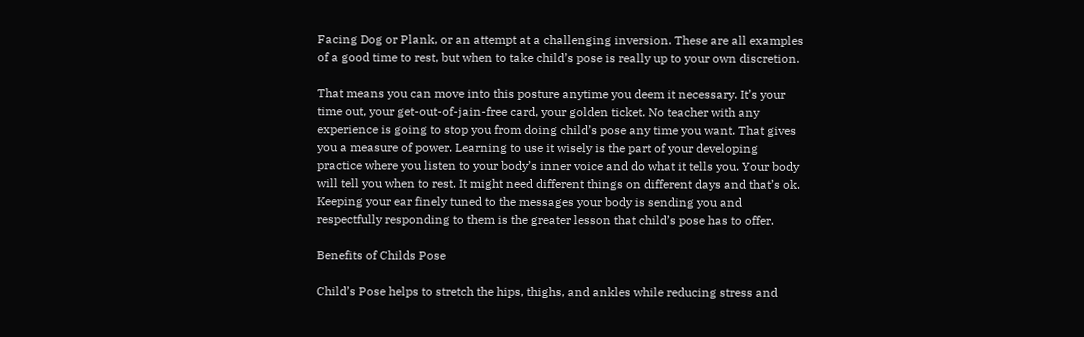Facing Dog or Plank, or an attempt at a challenging inversion. These are all examples of a good time to rest, but when to take child’s pose is really up to your own discretion.

That means you can move into this posture anytime you deem it necessary. It’s your time out, your get-out-of-jain-free card, your golden ticket. No teacher with any experience is going to stop you from doing child’s pose any time you want. That gives you a measure of power. Learning to use it wisely is the part of your developing practice where you listen to your body’s inner voice and do what it tells you. Your body will tell you when to rest. It might need different things on different days and that’s ok. Keeping your ear finely tuned to the messages your body is sending you and respectfully responding to them is the greater lesson that child’s pose has to offer.

Benefits of Childs Pose

Child’s Pose helps to stretch the hips, thighs, and ankles while reducing stress and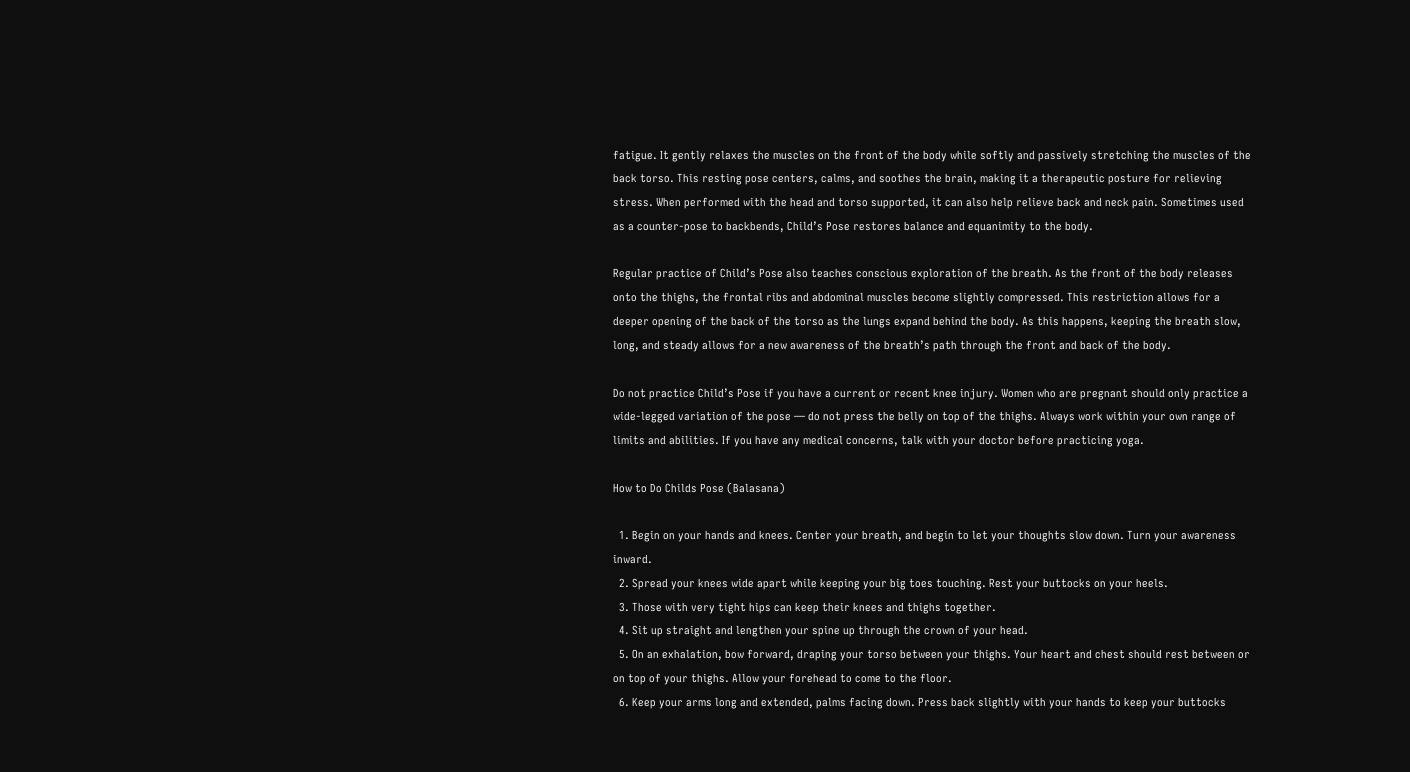fatigue. It gently relaxes the muscles on the front of the body while softly and passively stretching the muscles of the back torso. This resting pose centers, calms, and soothes the brain, making it a therapeutic posture for relieving stress. When performed with the head and torso supported, it can also help relieve back and neck pain. Sometimes used as a counter-pose to backbends, Child’s Pose restores balance and equanimity to the body.

Regular practice of Child’s Pose also teaches conscious exploration of the breath. As the front of the body releases onto the thighs, the frontal ribs and abdominal muscles become slightly compressed. This restriction allows for a deeper opening of the back of the torso as the lungs expand behind the body. As this happens, keeping the breath slow, long, and steady allows for a new awareness of the breath’s path through the front and back of the body.

Do not practice Child’s Pose if you have a current or recent knee injury. Women who are pregnant should only practice a wide-legged variation of the pose — do not press the belly on top of the thighs. Always work within your own range of limits and abilities. If you have any medical concerns, talk with your doctor before practicing yoga.

How to Do Childs Pose (Balasana)

  1. Begin on your hands and knees. Center your breath, and begin to let your thoughts slow down. Turn your awareness inward.
  2. Spread your knees wide apart while keeping your big toes touching. Rest your buttocks on your heels.
  3. Those with very tight hips can keep their knees and thighs together.
  4. Sit up straight and lengthen your spine up through the crown of your head.
  5. On an exhalation, bow forward, draping your torso between your thighs. Your heart and chest should rest between or on top of your thighs. Allow your forehead to come to the floor.
  6. Keep your arms long and extended, palms facing down. Press back slightly with your hands to keep your buttocks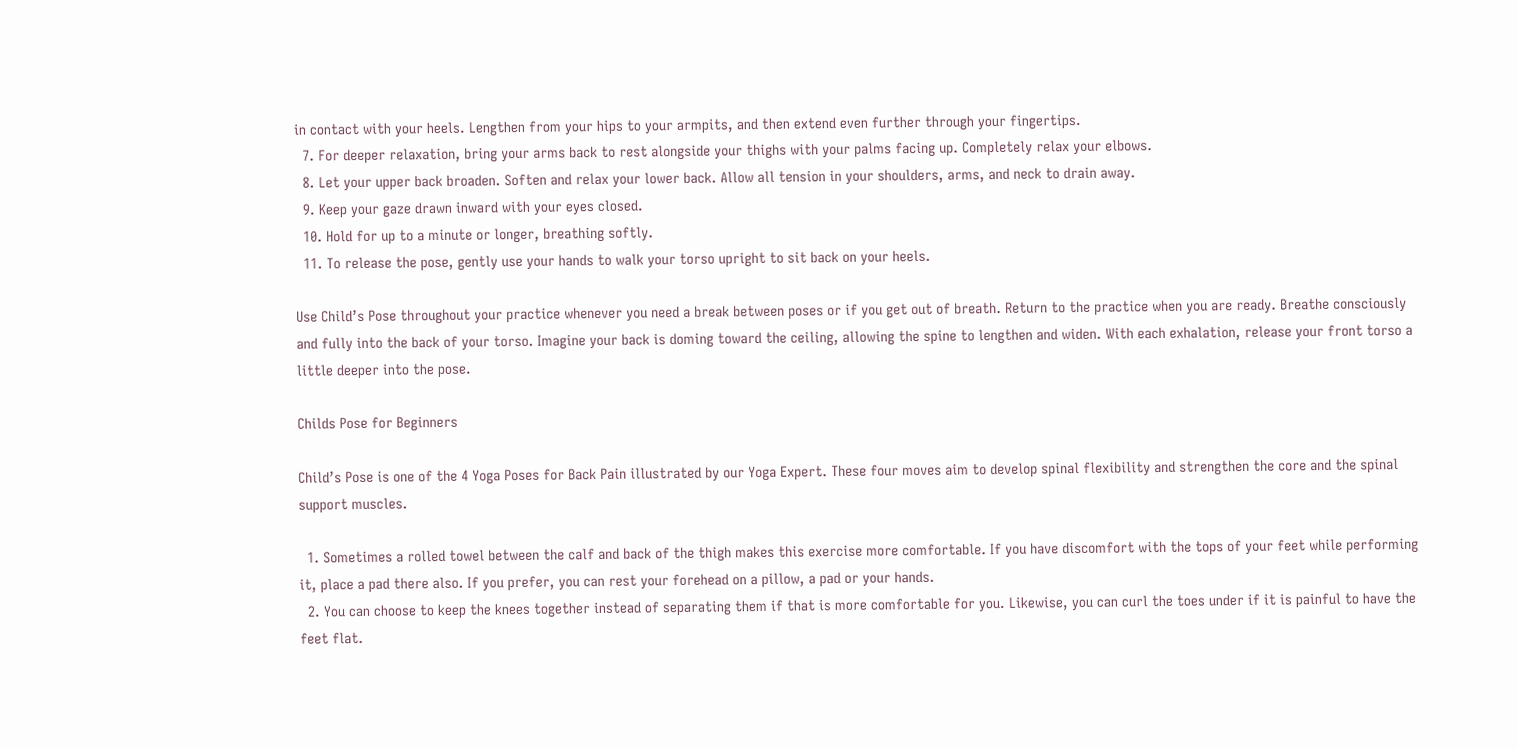in contact with your heels. Lengthen from your hips to your armpits, and then extend even further through your fingertips.
  7. For deeper relaxation, bring your arms back to rest alongside your thighs with your palms facing up. Completely relax your elbows.
  8. Let your upper back broaden. Soften and relax your lower back. Allow all tension in your shoulders, arms, and neck to drain away.
  9. Keep your gaze drawn inward with your eyes closed.
  10. Hold for up to a minute or longer, breathing softly.
  11. To release the pose, gently use your hands to walk your torso upright to sit back on your heels.

Use Child’s Pose throughout your practice whenever you need a break between poses or if you get out of breath. Return to the practice when you are ready. Breathe consciously and fully into the back of your torso. Imagine your back is doming toward the ceiling, allowing the spine to lengthen and widen. With each exhalation, release your front torso a little deeper into the pose.

Childs Pose for Beginners

Child’s Pose is one of the 4 Yoga Poses for Back Pain illustrated by our Yoga Expert. These four moves aim to develop spinal flexibility and strengthen the core and the spinal support muscles.

  1. Sometimes a rolled towel between the calf and back of the thigh makes this exercise more comfortable. If you have discomfort with the tops of your feet while performing it, place a pad there also. If you prefer, you can rest your forehead on a pillow, a pad or your hands.
  2. You can choose to keep the knees together instead of separating them if that is more comfortable for you. Likewise, you can curl the toes under if it is painful to have the feet flat.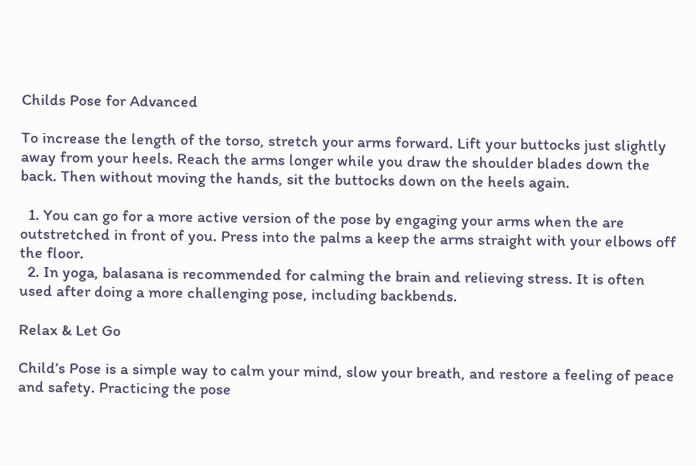Childs Pose for Advanced

To increase the length of the torso, stretch your arms forward. Lift your buttocks just slightly away from your heels. Reach the arms longer while you draw the shoulder blades down the back. Then without moving the hands, sit the buttocks down on the heels again.

  1. You can go for a more active version of the pose by engaging your arms when the are outstretched in front of you. Press into the palms a keep the arms straight with your elbows off the floor.
  2. In yoga, balasana is recommended for calming the brain and relieving stress. It is often used after doing a more challenging pose, including backbends.

Relax & Let Go

Child’s Pose is a simple way to calm your mind, slow your breath, and restore a feeling of peace and safety. Practicing the pose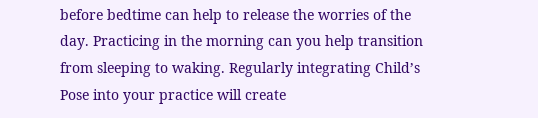before bedtime can help to release the worries of the day. Practicing in the morning can you help transition from sleeping to waking. Regularly integrating Child’s Pose into your practice will create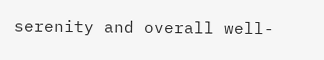serenity and overall well-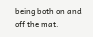being both on and off the mat.